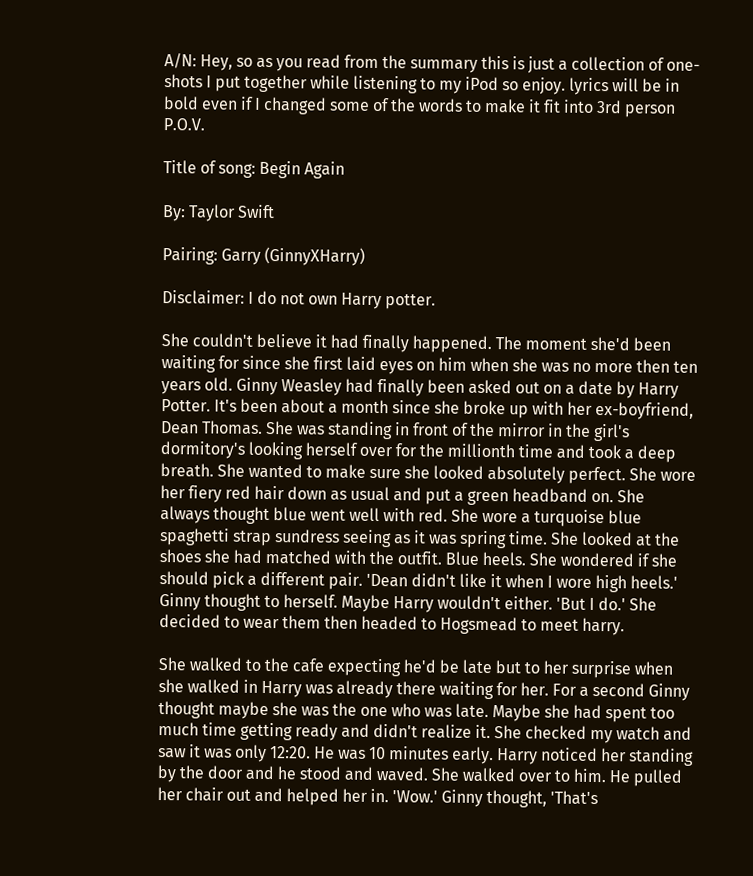A/N: Hey, so as you read from the summary this is just a collection of one-shots I put together while listening to my iPod so enjoy. lyrics will be in bold even if I changed some of the words to make it fit into 3rd person P.O.V.

Title of song: Begin Again

By: Taylor Swift

Pairing: Garry (GinnyXHarry)

Disclaimer: I do not own Harry potter.

She couldn't believe it had finally happened. The moment she'd been waiting for since she first laid eyes on him when she was no more then ten years old. Ginny Weasley had finally been asked out on a date by Harry Potter. It's been about a month since she broke up with her ex-boyfriend, Dean Thomas. She was standing in front of the mirror in the girl's dormitory's looking herself over for the millionth time and took a deep breath. She wanted to make sure she looked absolutely perfect. She wore her fiery red hair down as usual and put a green headband on. She always thought blue went well with red. She wore a turquoise blue spaghetti strap sundress seeing as it was spring time. She looked at the shoes she had matched with the outfit. Blue heels. She wondered if she should pick a different pair. 'Dean didn't like it when I wore high heels.' Ginny thought to herself. Maybe Harry wouldn't either. 'But I do.' She decided to wear them then headed to Hogsmead to meet harry.

She walked to the cafe expecting he'd be late but to her surprise when she walked in Harry was already there waiting for her. For a second Ginny thought maybe she was the one who was late. Maybe she had spent too much time getting ready and didn't realize it. She checked my watch and saw it was only 12:20. He was 10 minutes early. Harry noticed her standing by the door and he stood and waved. She walked over to him. He pulled her chair out and helped her in. 'Wow.' Ginny thought, 'That's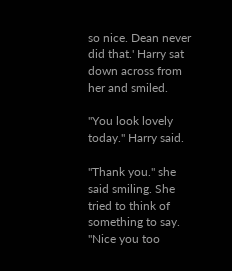so nice. Dean never did that.' Harry sat down across from her and smiled.

"You look lovely today." Harry said.

"Thank you." she said smiling. She tried to think of something to say. "Nice you too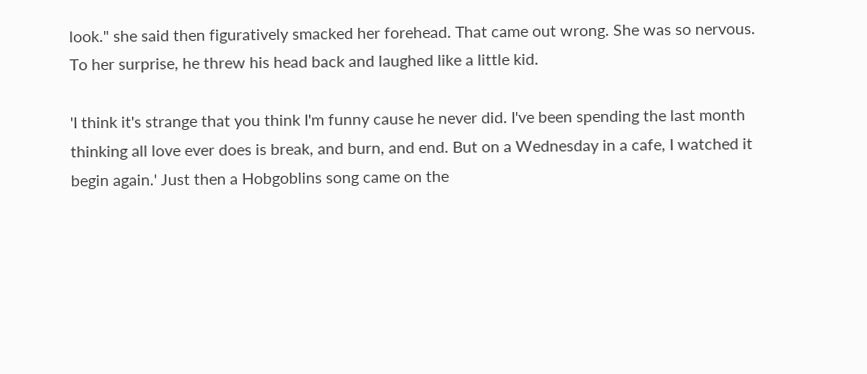look." she said then figuratively smacked her forehead. That came out wrong. She was so nervous. To her surprise, he threw his head back and laughed like a little kid.

'I think it's strange that you think I'm funny cause he never did. I've been spending the last month thinking all love ever does is break, and burn, and end. But on a Wednesday in a cafe, I watched it begin again.' Just then a Hobgoblins song came on the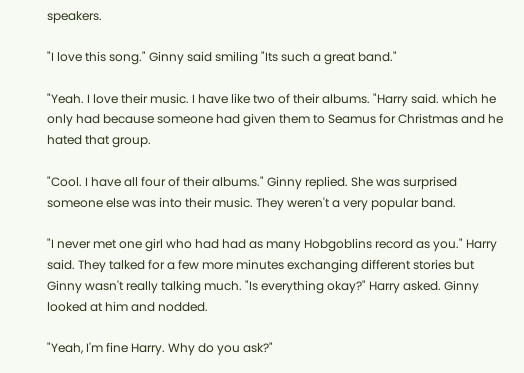speakers.

"I love this song." Ginny said smiling "Its such a great band."

"Yeah. I love their music. I have like two of their albums. "Harry said. which he only had because someone had given them to Seamus for Christmas and he hated that group.

"Cool. I have all four of their albums." Ginny replied. She was surprised someone else was into their music. They weren't a very popular band.

"I never met one girl who had had as many Hobgoblins record as you." Harry said. They talked for a few more minutes exchanging different stories but Ginny wasn't really talking much. "Is everything okay?" Harry asked. Ginny looked at him and nodded.

"Yeah, I'm fine Harry. Why do you ask?"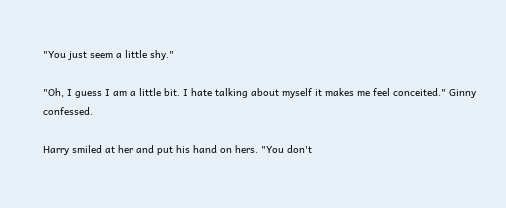"You just seem a little shy."

"Oh, I guess I am a little bit. I hate talking about myself it makes me feel conceited." Ginny confessed.

Harry smiled at her and put his hand on hers. "You don't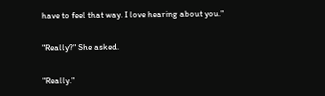have to feel that way. I love hearing about you."

"Really?" She asked.

"Really."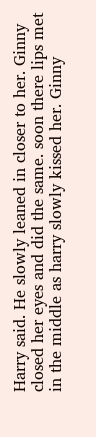Harry said. He slowly leaned in closer to her. Ginny closed her eyes and did the same. soon there lips met in the middle as harry slowly kissed her. Ginny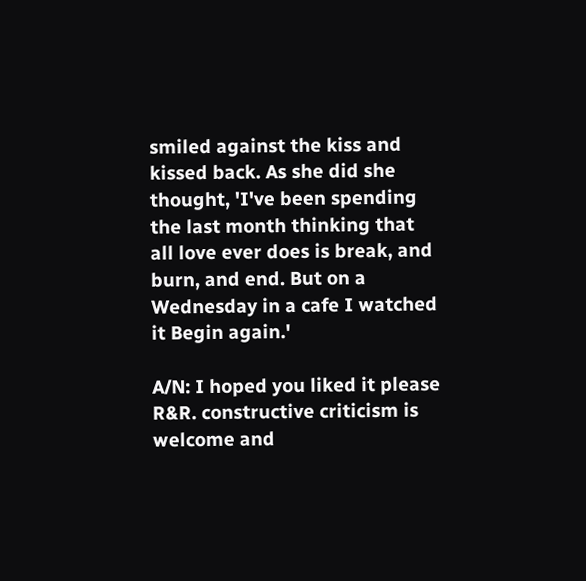smiled against the kiss and kissed back. As she did she thought, 'I've been spending the last month thinking that all love ever does is break, and burn, and end. But on a Wednesday in a cafe I watched it Begin again.'

A/N: I hoped you liked it please R&R. constructive criticism is welcome and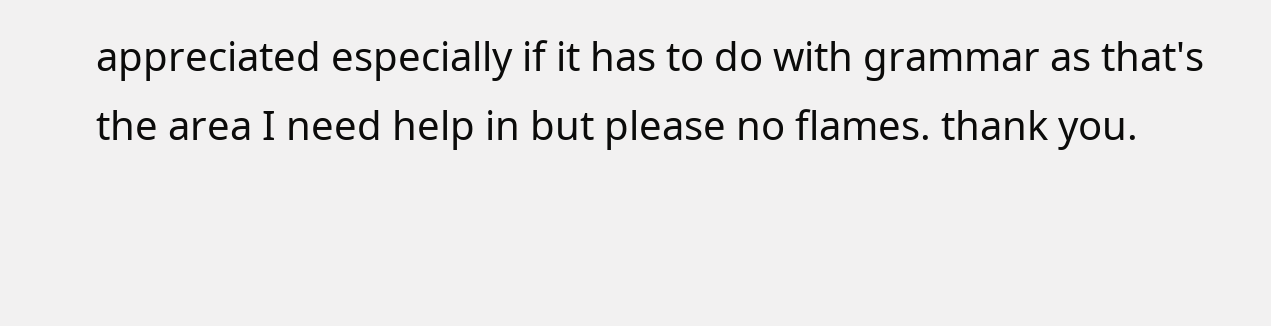appreciated especially if it has to do with grammar as that's the area I need help in but please no flames. thank you.